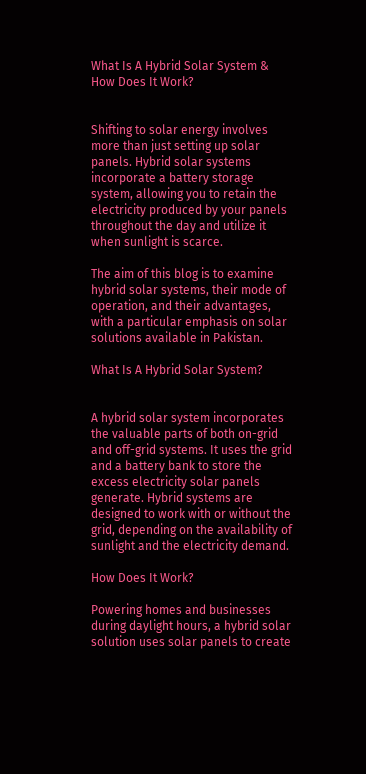What Is A Hybrid Solar System & How Does It Work?


Shifting to solar energy involves more than just setting up solar panels. Hybrid solar systems incorporate a battery storage system, allowing you to retain the electricity produced by your panels throughout the day and utilize it when sunlight is scarce.

The aim of this blog is to examine hybrid solar systems, their mode of operation, and their advantages, with a particular emphasis on solar solutions available in Pakistan.

What Is A Hybrid Solar System?


A hybrid solar system incorporates the valuable parts of both on-grid and off-grid systems. It uses the grid and a battery bank to store the excess electricity solar panels generate. Hybrid systems are designed to work with or without the grid, depending on the availability of sunlight and the electricity demand.

How Does It Work?

Powering homes and businesses during daylight hours, a hybrid solar solution uses solar panels to create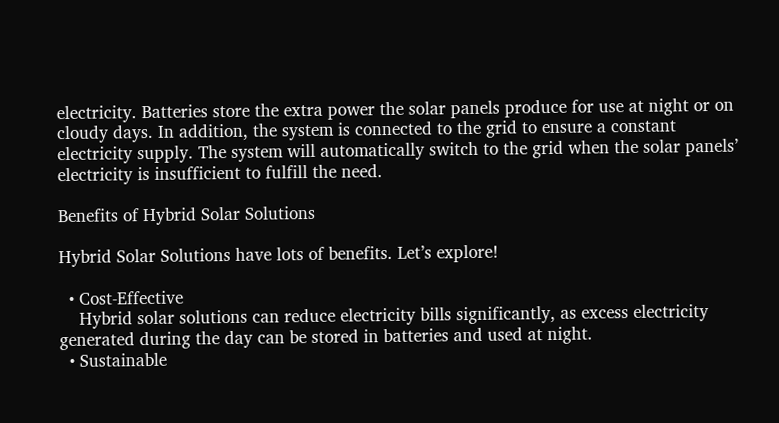electricity. Batteries store the extra power the solar panels produce for use at night or on cloudy days. In addition, the system is connected to the grid to ensure a constant electricity supply. The system will automatically switch to the grid when the solar panels’ electricity is insufficient to fulfill the need.

Benefits of Hybrid Solar Solutions

Hybrid Solar Solutions have lots of benefits. Let’s explore!

  • Cost-Effective
    Hybrid solar solutions can reduce electricity bills significantly, as excess electricity generated during the day can be stored in batteries and used at night.
  • Sustainable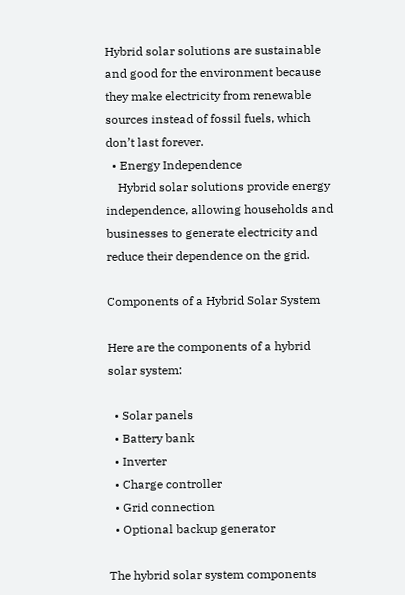Hybrid solar solutions are sustainable and good for the environment because they make electricity from renewable sources instead of fossil fuels, which don’t last forever.
  • Energy Independence
    Hybrid solar solutions provide energy independence, allowing households and businesses to generate electricity and reduce their dependence on the grid.

Components of a Hybrid Solar System

Here are the components of a hybrid solar system:

  • Solar panels
  • Battery bank
  • Inverter
  • Charge controller
  • Grid connection
  • Optional backup generator

The hybrid solar system components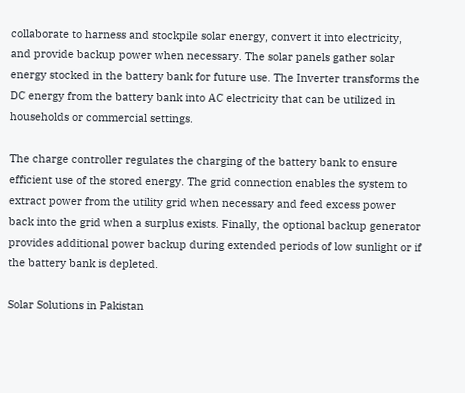collaborate to harness and stockpile solar energy, convert it into electricity, and provide backup power when necessary. The solar panels gather solar energy stocked in the battery bank for future use. The Inverter transforms the DC energy from the battery bank into AC electricity that can be utilized in households or commercial settings.

The charge controller regulates the charging of the battery bank to ensure efficient use of the stored energy. The grid connection enables the system to extract power from the utility grid when necessary and feed excess power back into the grid when a surplus exists. Finally, the optional backup generator provides additional power backup during extended periods of low sunlight or if the battery bank is depleted.

Solar Solutions in Pakistan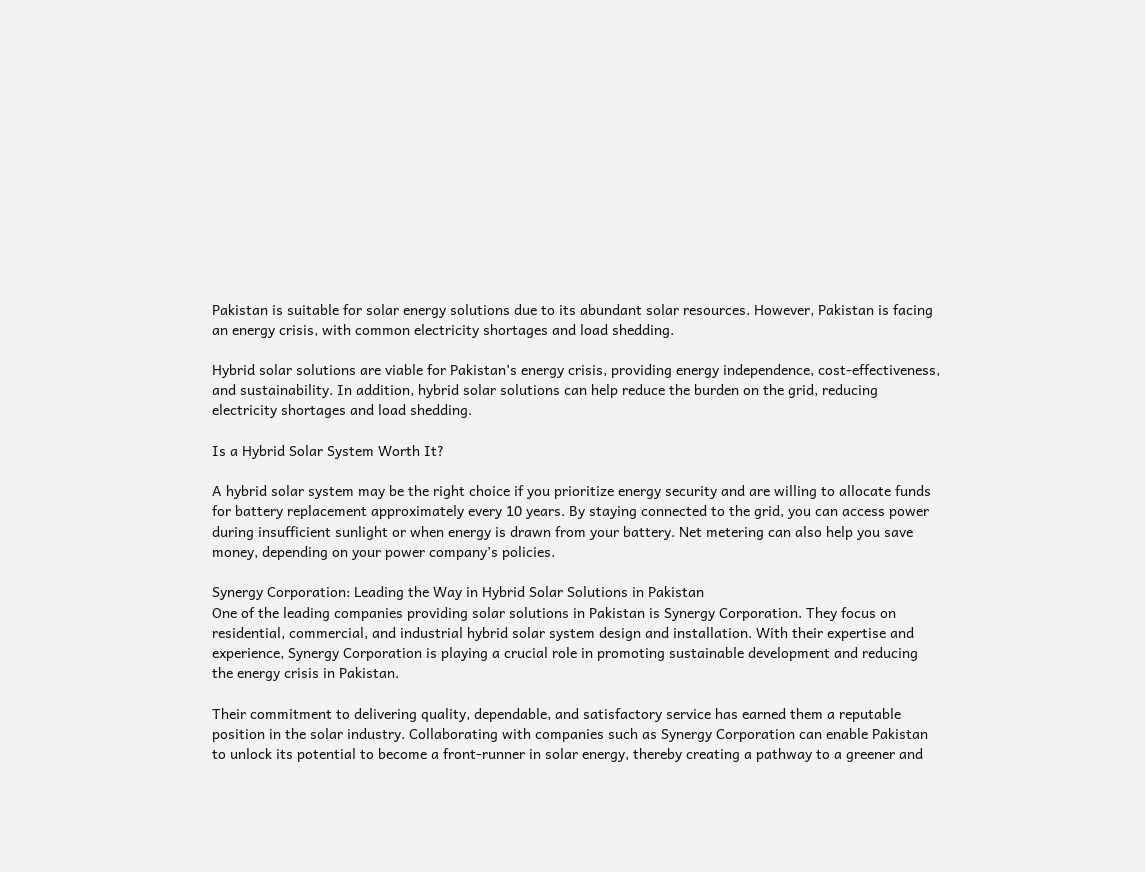Pakistan is suitable for solar energy solutions due to its abundant solar resources. However, Pakistan is facing an energy crisis, with common electricity shortages and load shedding.

Hybrid solar solutions are viable for Pakistan’s energy crisis, providing energy independence, cost-effectiveness, and sustainability. In addition, hybrid solar solutions can help reduce the burden on the grid, reducing electricity shortages and load shedding.

Is a Hybrid Solar System Worth It?

A hybrid solar system may be the right choice if you prioritize energy security and are willing to allocate funds for battery replacement approximately every 10 years. By staying connected to the grid, you can access power during insufficient sunlight or when energy is drawn from your battery. Net metering can also help you save money, depending on your power company’s policies.

Synergy Corporation: Leading the Way in Hybrid Solar Solutions in Pakistan
One of the leading companies providing solar solutions in Pakistan is Synergy Corporation. They focus on residential, commercial, and industrial hybrid solar system design and installation. With their expertise and experience, Synergy Corporation is playing a crucial role in promoting sustainable development and reducing the energy crisis in Pakistan.

Their commitment to delivering quality, dependable, and satisfactory service has earned them a reputable position in the solar industry. Collaborating with companies such as Synergy Corporation can enable Pakistan to unlock its potential to become a front-runner in solar energy, thereby creating a pathway to a greener and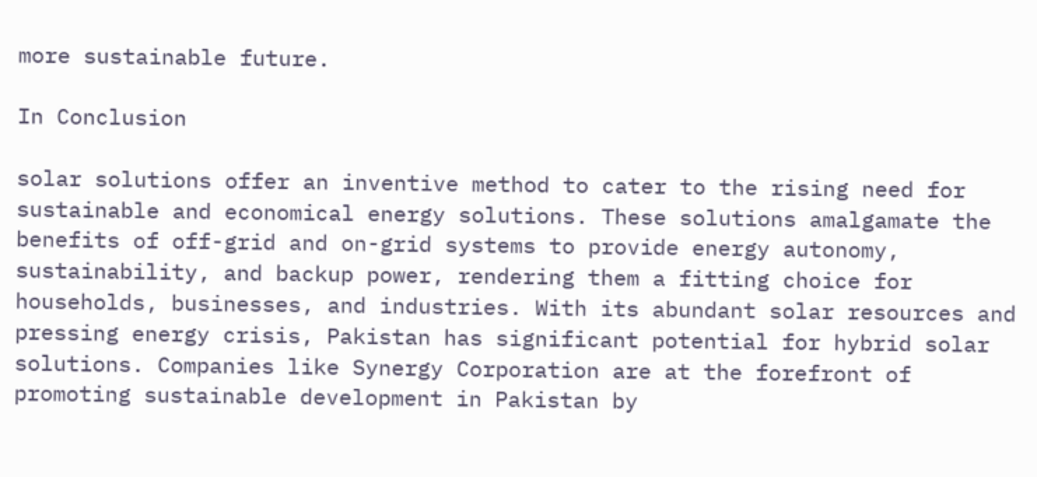more sustainable future.

In Conclusion

solar solutions offer an inventive method to cater to the rising need for sustainable and economical energy solutions. These solutions amalgamate the benefits of off-grid and on-grid systems to provide energy autonomy, sustainability, and backup power, rendering them a fitting choice for households, businesses, and industries. With its abundant solar resources and pressing energy crisis, Pakistan has significant potential for hybrid solar solutions. Companies like Synergy Corporation are at the forefront of promoting sustainable development in Pakistan by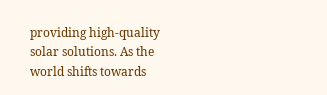providing high-quality solar solutions. As the world shifts towards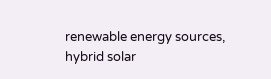renewable energy sources, hybrid solar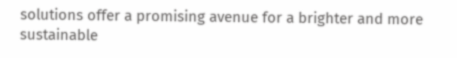solutions offer a promising avenue for a brighter and more sustainable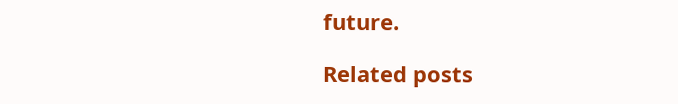future.

Related posts